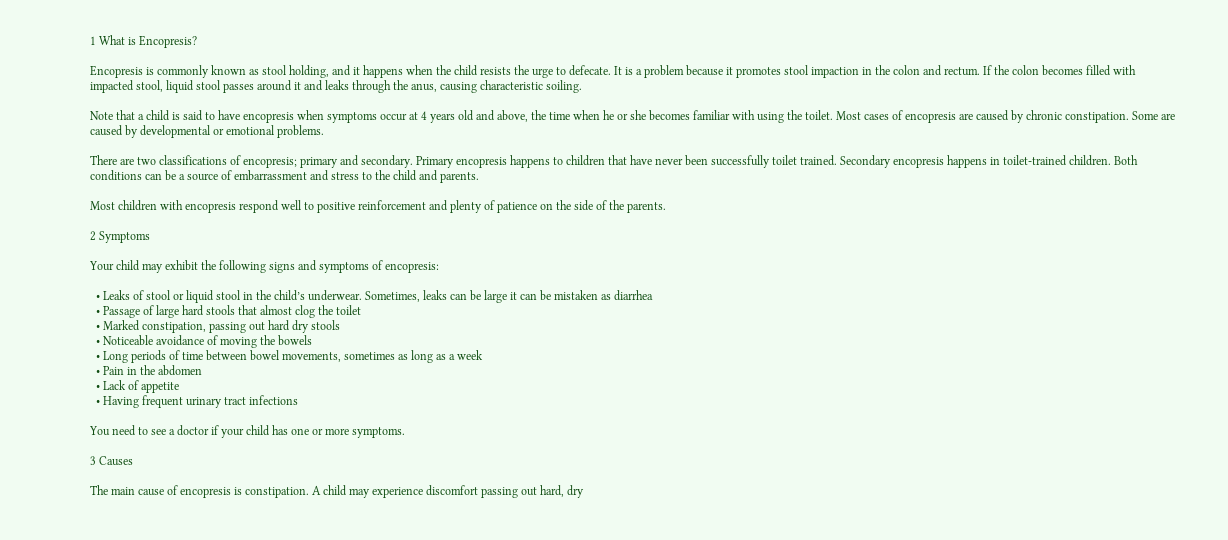1 What is Encopresis?

Encopresis is commonly known as stool holding, and it happens when the child resists the urge to defecate. It is a problem because it promotes stool impaction in the colon and rectum. If the colon becomes filled with impacted stool, liquid stool passes around it and leaks through the anus, causing characteristic soiling.

Note that a child is said to have encopresis when symptoms occur at 4 years old and above, the time when he or she becomes familiar with using the toilet. Most cases of encopresis are caused by chronic constipation. Some are caused by developmental or emotional problems.

There are two classifications of encopresis; primary and secondary. Primary encopresis happens to children that have never been successfully toilet trained. Secondary encopresis happens in toilet-trained children. Both conditions can be a source of embarrassment and stress to the child and parents.

Most children with encopresis respond well to positive reinforcement and plenty of patience on the side of the parents.

2 Symptoms

Your child may exhibit the following signs and symptoms of encopresis:

  • Leaks of stool or liquid stool in the child’s underwear. Sometimes, leaks can be large it can be mistaken as diarrhea
  • Passage of large hard stools that almost clog the toilet
  • Marked constipation, passing out hard dry stools
  • Noticeable avoidance of moving the bowels
  • Long periods of time between bowel movements, sometimes as long as a week
  • Pain in the abdomen
  • Lack of appetite
  • Having frequent urinary tract infections

You need to see a doctor if your child has one or more symptoms.

3 Causes

The main cause of encopresis is constipation. A child may experience discomfort passing out hard, dry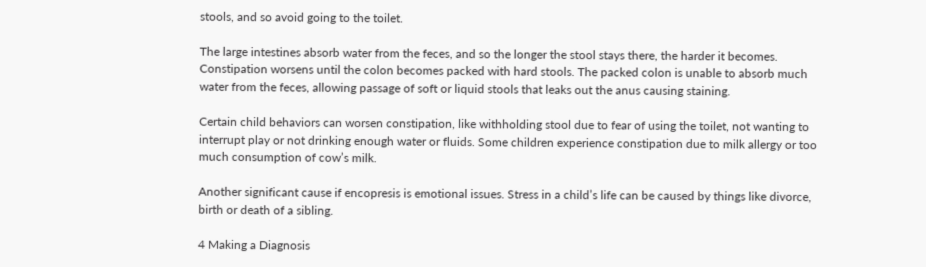stools, and so avoid going to the toilet.

The large intestines absorb water from the feces, and so the longer the stool stays there, the harder it becomes. Constipation worsens until the colon becomes packed with hard stools. The packed colon is unable to absorb much water from the feces, allowing passage of soft or liquid stools that leaks out the anus causing staining.

Certain child behaviors can worsen constipation, like withholding stool due to fear of using the toilet, not wanting to interrupt play or not drinking enough water or fluids. Some children experience constipation due to milk allergy or too much consumption of cow’s milk.

Another significant cause if encopresis is emotional issues. Stress in a child’s life can be caused by things like divorce, birth or death of a sibling.

4 Making a Diagnosis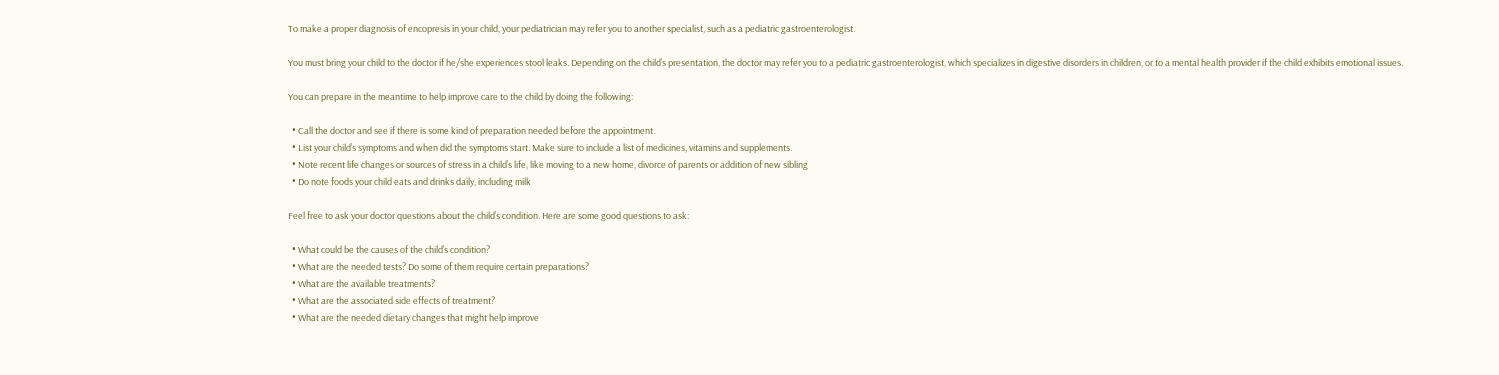To make a proper diagnosis of encopresis in your child, your pediatrician may refer you to another specialist, such as a pediatric gastroenterologist.

You must bring your child to the doctor if he/she experiences stool leaks. Depending on the child’s presentation, the doctor may refer you to a pediatric gastroenterologist, which specializes in digestive disorders in children, or to a mental health provider if the child exhibits emotional issues.

You can prepare in the meantime to help improve care to the child by doing the following:

  • Call the doctor and see if there is some kind of preparation needed before the appointment.
  • List your child’s symptoms and when did the symptoms start. Make sure to include a list of medicines, vitamins and supplements.
  • Note recent life changes or sources of stress in a child’s life, like moving to a new home, divorce of parents or addition of new sibling
  • Do note foods your child eats and drinks daily, including milk

Feel free to ask your doctor questions about the child’s condition. Here are some good questions to ask:

  • What could be the causes of the child’s condition?
  • What are the needed tests? Do some of them require certain preparations?
  • What are the available treatments?
  • What are the associated side effects of treatment?
  • What are the needed dietary changes that might help improve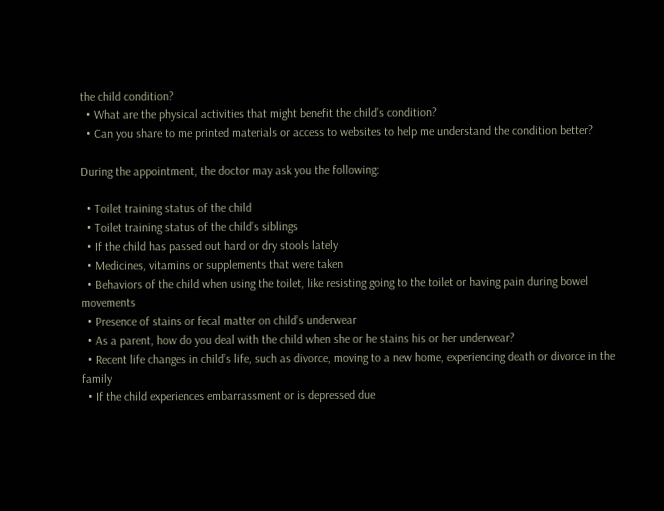the child condition?
  • What are the physical activities that might benefit the child’s condition?
  • Can you share to me printed materials or access to websites to help me understand the condition better?

During the appointment, the doctor may ask you the following:

  • Toilet training status of the child
  • Toilet training status of the child’s siblings
  • If the child has passed out hard or dry stools lately
  • Medicines, vitamins or supplements that were taken
  • Behaviors of the child when using the toilet, like resisting going to the toilet or having pain during bowel movements
  • Presence of stains or fecal matter on child’s underwear
  • As a parent, how do you deal with the child when she or he stains his or her underwear?
  • Recent life changes in child’s life, such as divorce, moving to a new home, experiencing death or divorce in the family
  • If the child experiences embarrassment or is depressed due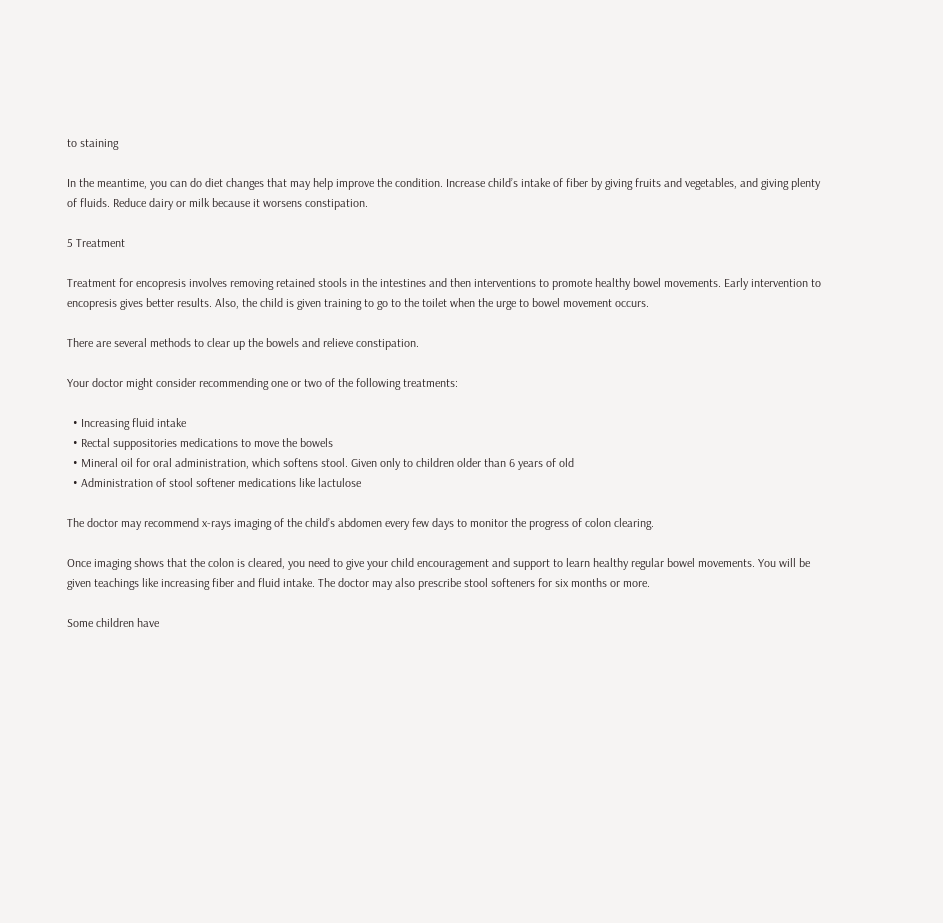to staining

In the meantime, you can do diet changes that may help improve the condition. Increase child’s intake of fiber by giving fruits and vegetables, and giving plenty of fluids. Reduce dairy or milk because it worsens constipation.

5 Treatment

Treatment for encopresis involves removing retained stools in the intestines and then interventions to promote healthy bowel movements. Early intervention to encopresis gives better results. Also, the child is given training to go to the toilet when the urge to bowel movement occurs.

There are several methods to clear up the bowels and relieve constipation.

Your doctor might consider recommending one or two of the following treatments:

  • Increasing fluid intake
  • Rectal suppositories medications to move the bowels
  • Mineral oil for oral administration, which softens stool. Given only to children older than 6 years of old
  • Administration of stool softener medications like lactulose

The doctor may recommend x-rays imaging of the child’s abdomen every few days to monitor the progress of colon clearing.

Once imaging shows that the colon is cleared, you need to give your child encouragement and support to learn healthy regular bowel movements. You will be given teachings like increasing fiber and fluid intake. The doctor may also prescribe stool softeners for six months or more.

Some children have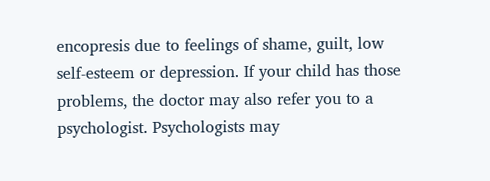encopresis due to feelings of shame, guilt, low self-esteem or depression. If your child has those problems, the doctor may also refer you to a psychologist. Psychologists may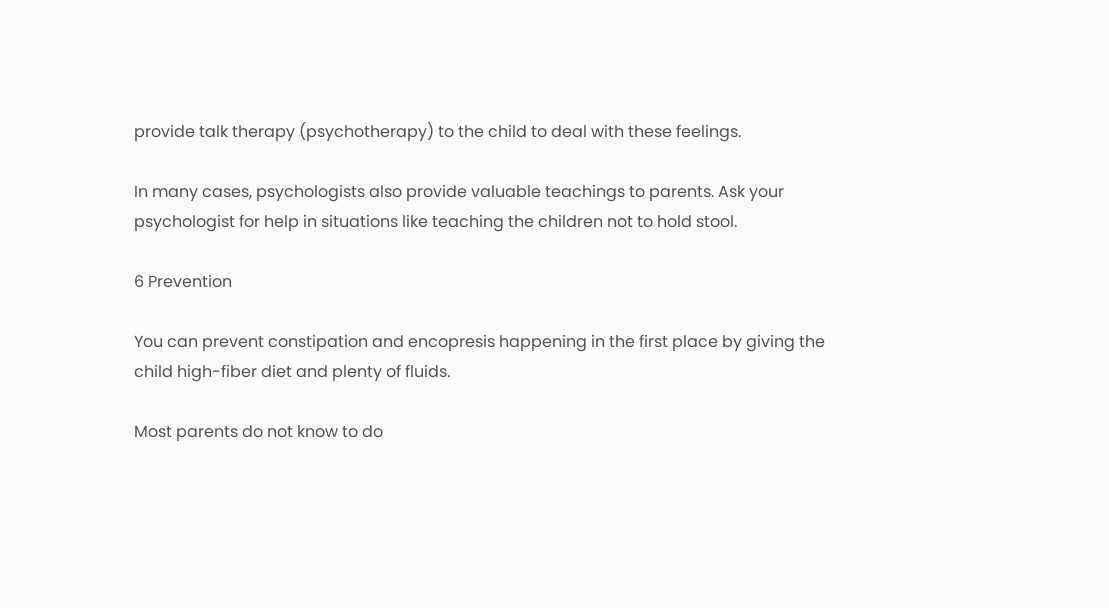provide talk therapy (psychotherapy) to the child to deal with these feelings.

In many cases, psychologists also provide valuable teachings to parents. Ask your psychologist for help in situations like teaching the children not to hold stool.

6 Prevention

You can prevent constipation and encopresis happening in the first place by giving the child high-fiber diet and plenty of fluids.

Most parents do not know to do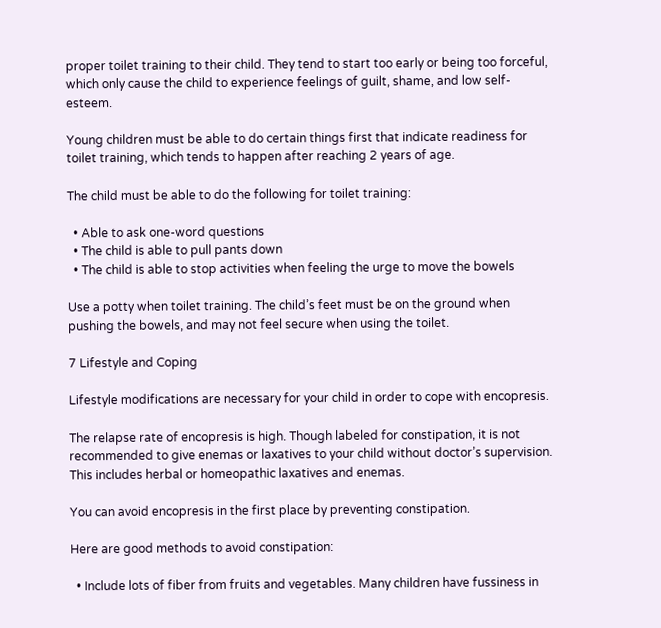proper toilet training to their child. They tend to start too early or being too forceful, which only cause the child to experience feelings of guilt, shame, and low self-esteem.

Young children must be able to do certain things first that indicate readiness for toilet training, which tends to happen after reaching 2 years of age.

The child must be able to do the following for toilet training:

  • Able to ask one-word questions
  • The child is able to pull pants down
  • The child is able to stop activities when feeling the urge to move the bowels

Use a potty when toilet training. The child’s feet must be on the ground when pushing the bowels, and may not feel secure when using the toilet.

7 Lifestyle and Coping

Lifestyle modifications are necessary for your child in order to cope with encopresis.

The relapse rate of encopresis is high. Though labeled for constipation, it is not recommended to give enemas or laxatives to your child without doctor’s supervision. This includes herbal or homeopathic laxatives and enemas.

You can avoid encopresis in the first place by preventing constipation.

Here are good methods to avoid constipation:

  • Include lots of fiber from fruits and vegetables. Many children have fussiness in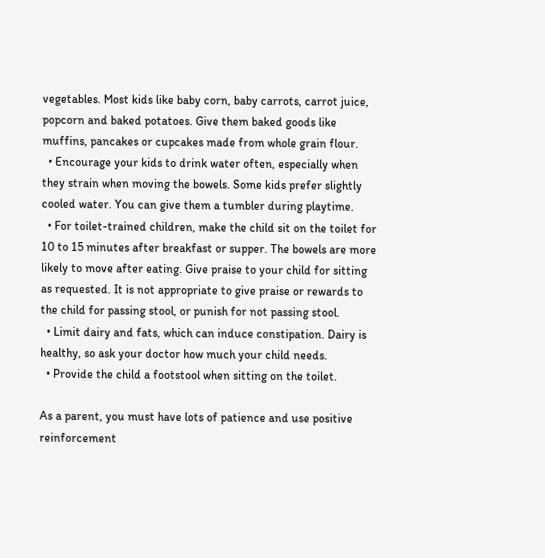vegetables. Most kids like baby corn, baby carrots, carrot juice, popcorn and baked potatoes. Give them baked goods like muffins, pancakes or cupcakes made from whole grain flour.
  • Encourage your kids to drink water often, especially when they strain when moving the bowels. Some kids prefer slightly cooled water. You can give them a tumbler during playtime.
  • For toilet-trained children, make the child sit on the toilet for 10 to 15 minutes after breakfast or supper. The bowels are more likely to move after eating. Give praise to your child for sitting as requested. It is not appropriate to give praise or rewards to the child for passing stool, or punish for not passing stool.
  • Limit dairy and fats, which can induce constipation. Dairy is healthy, so ask your doctor how much your child needs.
  • Provide the child a footstool when sitting on the toilet.

As a parent, you must have lots of patience and use positive reinforcement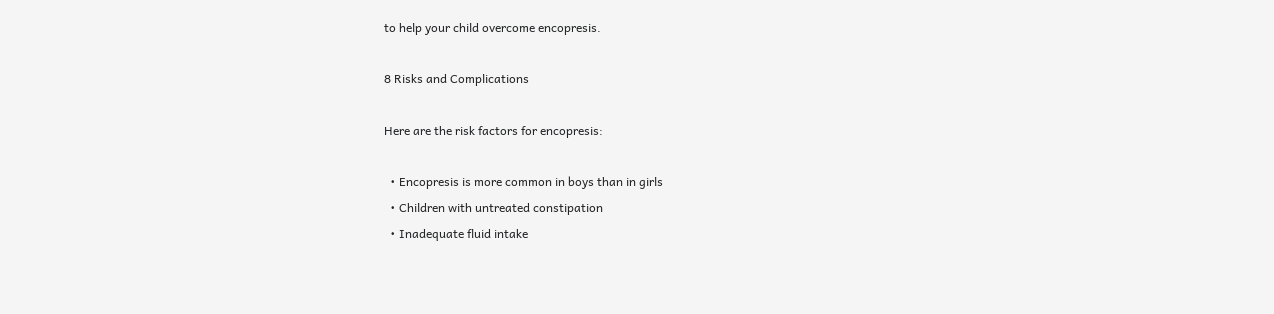to help your child overcome encopresis.

8 Risks and Complications

Here are the risk factors for encopresis:

  • Encopresis is more common in boys than in girls
  • Children with untreated constipation
  • Inadequate fluid intake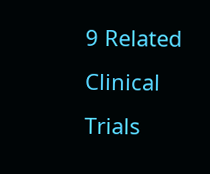9 Related Clinical Trials